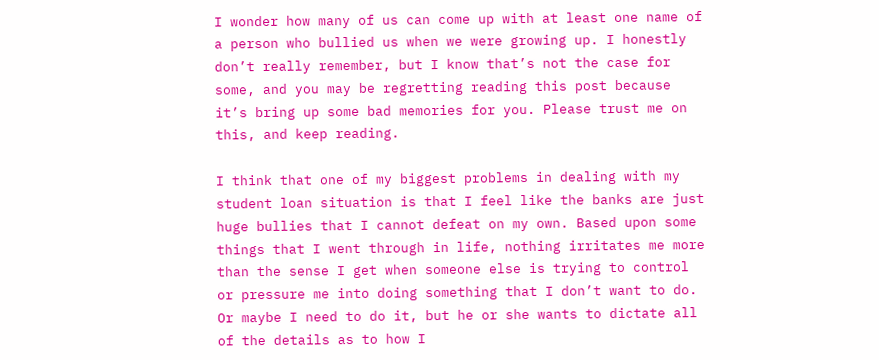I wonder how many of us can come up with at least one name of a person who bullied us when we were growing up. I honestly don’t really remember, but I know that’s not the case for some, and you may be regretting reading this post because it’s bring up some bad memories for you. Please trust me on this, and keep reading.

I think that one of my biggest problems in dealing with my student loan situation is that I feel like the banks are just huge bullies that I cannot defeat on my own. Based upon some things that I went through in life, nothing irritates me more than the sense I get when someone else is trying to control or pressure me into doing something that I don’t want to do. Or maybe I need to do it, but he or she wants to dictate all of the details as to how I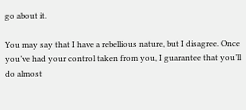go about it.

You may say that I have a rebellious nature, but I disagree. Once you’ve had your control taken from you, I guarantee that you’ll do almost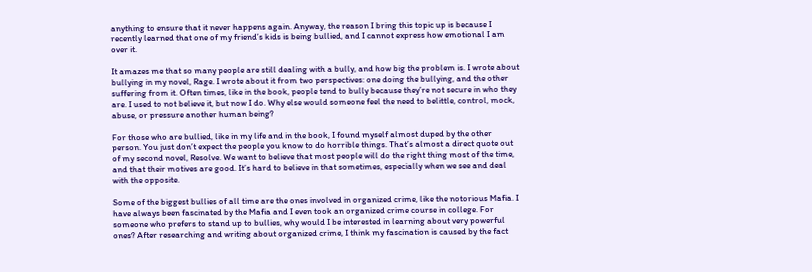anything to ensure that it never happens again. Anyway, the reason I bring this topic up is because I recently learned that one of my friend’s kids is being bullied, and I cannot express how emotional I am over it.

It amazes me that so many people are still dealing with a bully, and how big the problem is. I wrote about bullying in my novel, Rage. I wrote about it from two perspectives: one doing the bullying, and the other suffering from it. Often times, like in the book, people tend to bully because they’re not secure in who they are. I used to not believe it, but now I do. Why else would someone feel the need to belittle, control, mock, abuse, or pressure another human being?

For those who are bullied, like in my life and in the book, I found myself almost duped by the other person. You just don’t expect the people you know to do horrible things. That’s almost a direct quote out of my second novel, Resolve. We want to believe that most people will do the right thing most of the time, and that their motives are good. It’s hard to believe in that sometimes, especially when we see and deal with the opposite.

Some of the biggest bullies of all time are the ones involved in organized crime, like the notorious Mafia. I have always been fascinated by the Mafia and I even took an organized crime course in college. For someone who prefers to stand up to bullies, why would I be interested in learning about very powerful ones? After researching and writing about organized crime, I think my fascination is caused by the fact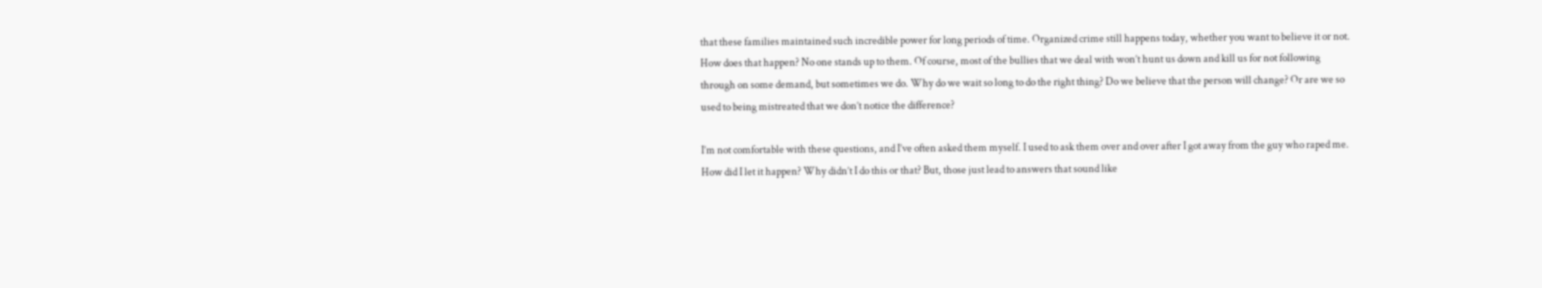that these families maintained such incredible power for long periods of time. Organized crime still happens today, whether you want to believe it or not. How does that happen? No one stands up to them. Of course, most of the bullies that we deal with won’t hunt us down and kill us for not following through on some demand, but sometimes we do. Why do we wait so long to do the right thing? Do we believe that the person will change? Or are we so used to being mistreated that we don’t notice the difference?

I’m not comfortable with these questions, and I’ve often asked them myself. I used to ask them over and over after I got away from the guy who raped me. How did I let it happen? Why didn’t I do this or that? But, those just lead to answers that sound like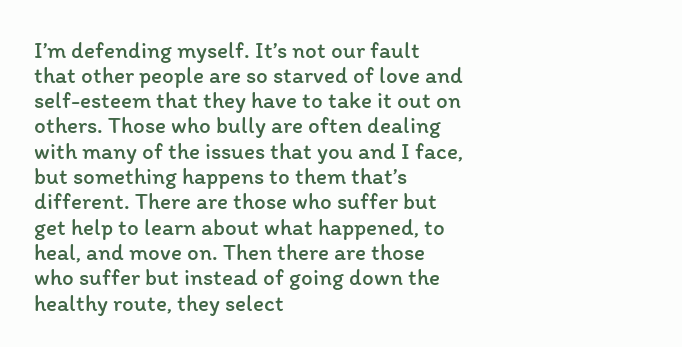I’m defending myself. It’s not our fault that other people are so starved of love and self-esteem that they have to take it out on others. Those who bully are often dealing with many of the issues that you and I face, but something happens to them that’s different. There are those who suffer but get help to learn about what happened, to heal, and move on. Then there are those who suffer but instead of going down the healthy route, they select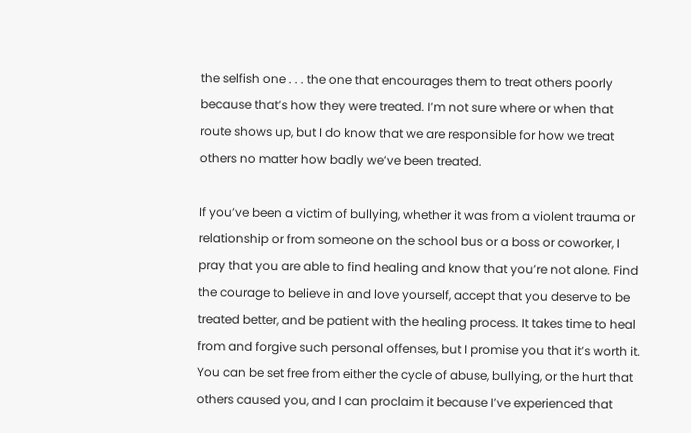the selfish one . . . the one that encourages them to treat others poorly because that’s how they were treated. I’m not sure where or when that route shows up, but I do know that we are responsible for how we treat others no matter how badly we’ve been treated.

If you’ve been a victim of bullying, whether it was from a violent trauma or relationship or from someone on the school bus or a boss or coworker, I pray that you are able to find healing and know that you’re not alone. Find the courage to believe in and love yourself, accept that you deserve to be treated better, and be patient with the healing process. It takes time to heal from and forgive such personal offenses, but I promise you that it’s worth it. You can be set free from either the cycle of abuse, bullying, or the hurt that others caused you, and I can proclaim it because I’ve experienced that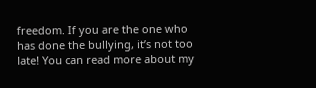freedom. If you are the one who has done the bullying, it’s not too late! You can read more about my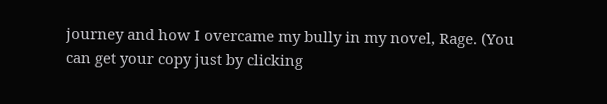journey and how I overcame my bully in my novel, Rage. (You can get your copy just by clicking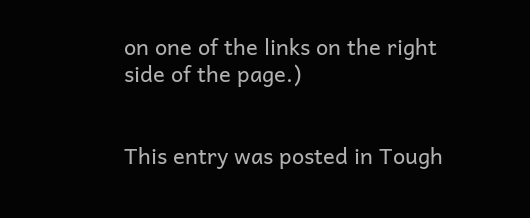on one of the links on the right side of the page.)


This entry was posted in Tough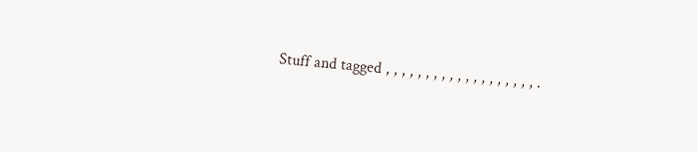Stuff and tagged , , , , , , , , , , , , , , , , , , , .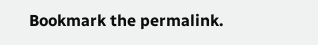Bookmark the permalink.